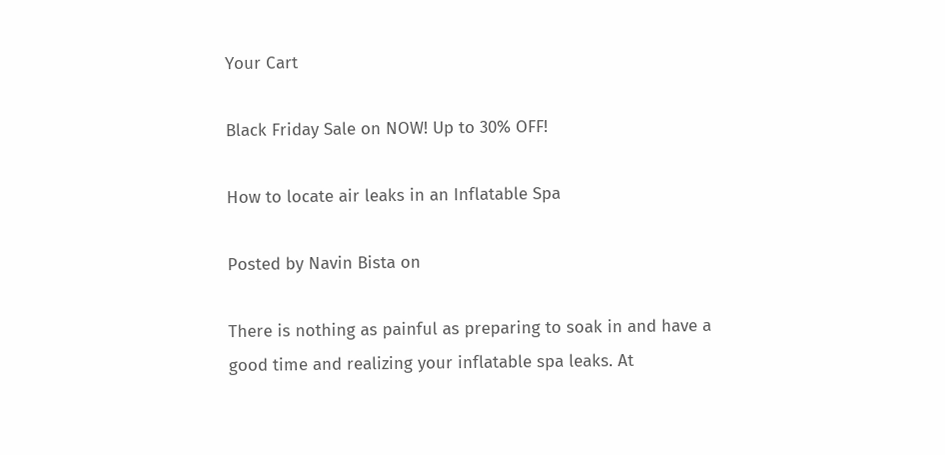Your Cart

Black Friday Sale on NOW! Up to 30% OFF!

How to locate air leaks in an Inflatable Spa

Posted by Navin Bista on

There is nothing as painful as preparing to soak in and have a good time and realizing your inflatable spa leaks. At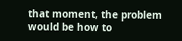that moment, the problem would be how to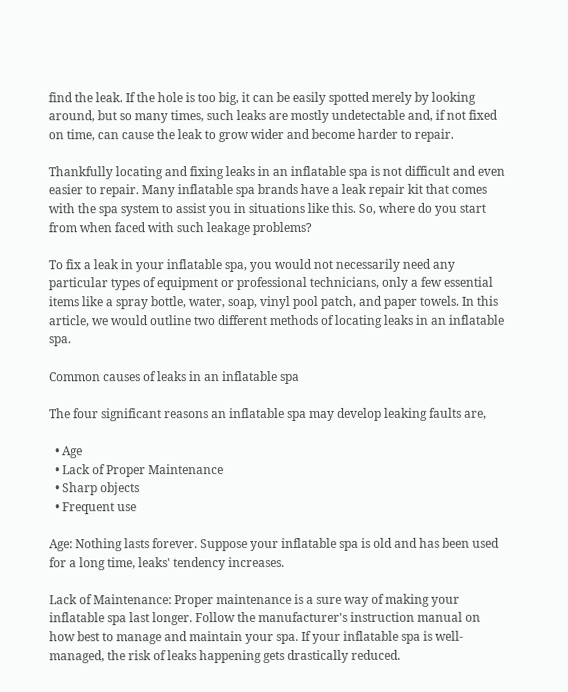find the leak. If the hole is too big, it can be easily spotted merely by looking around, but so many times, such leaks are mostly undetectable and, if not fixed on time, can cause the leak to grow wider and become harder to repair.

Thankfully locating and fixing leaks in an inflatable spa is not difficult and even easier to repair. Many inflatable spa brands have a leak repair kit that comes with the spa system to assist you in situations like this. So, where do you start from when faced with such leakage problems?

To fix a leak in your inflatable spa, you would not necessarily need any particular types of equipment or professional technicians, only a few essential items like a spray bottle, water, soap, vinyl pool patch, and paper towels. In this article, we would outline two different methods of locating leaks in an inflatable spa.

Common causes of leaks in an inflatable spa

The four significant reasons an inflatable spa may develop leaking faults are,

  • Age
  • Lack of Proper Maintenance
  • Sharp objects
  • Frequent use

Age: Nothing lasts forever. Suppose your inflatable spa is old and has been used for a long time, leaks' tendency increases.

Lack of Maintenance: Proper maintenance is a sure way of making your inflatable spa last longer. Follow the manufacturer's instruction manual on how best to manage and maintain your spa. If your inflatable spa is well-managed, the risk of leaks happening gets drastically reduced.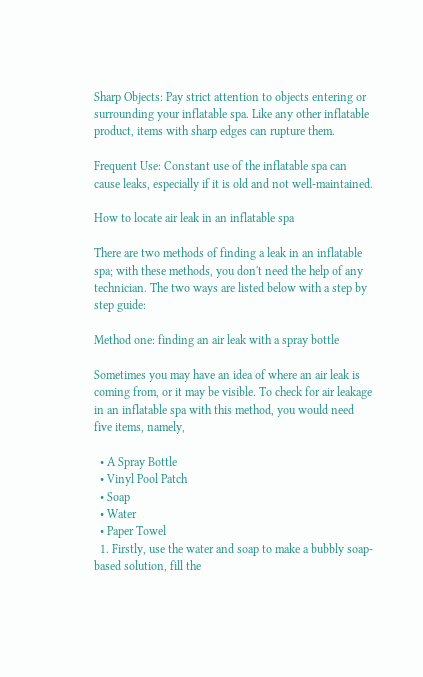Sharp Objects: Pay strict attention to objects entering or surrounding your inflatable spa. Like any other inflatable product, items with sharp edges can rupture them.

Frequent Use: Constant use of the inflatable spa can cause leaks, especially if it is old and not well-maintained.

How to locate air leak in an inflatable spa

There are two methods of finding a leak in an inflatable spa; with these methods, you don't need the help of any technician. The two ways are listed below with a step by step guide:

Method one: finding an air leak with a spray bottle

Sometimes you may have an idea of where an air leak is coming from, or it may be visible. To check for air leakage in an inflatable spa with this method, you would need five items, namely,

  • A Spray Bottle
  • Vinyl Pool Patch
  • Soap
  • Water
  • Paper Towel
  1. Firstly, use the water and soap to make a bubbly soap-based solution, fill the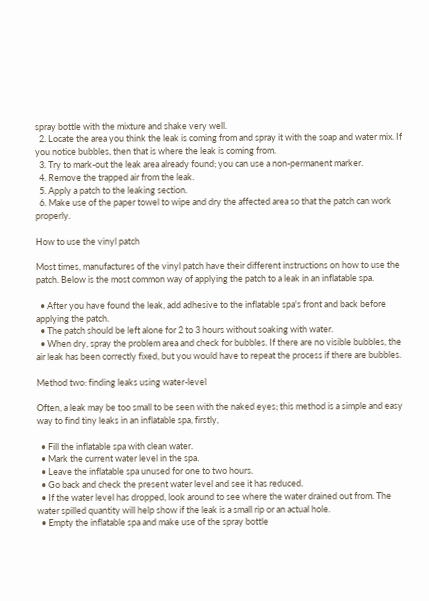spray bottle with the mixture and shake very well.
  2. Locate the area you think the leak is coming from and spray it with the soap and water mix. If you notice bubbles, then that is where the leak is coming from.
  3. Try to mark-out the leak area already found; you can use a non-permanent marker.
  4. Remove the trapped air from the leak.
  5. Apply a patch to the leaking section.
  6. Make use of the paper towel to wipe and dry the affected area so that the patch can work properly.

How to use the vinyl patch

Most times, manufactures of the vinyl patch have their different instructions on how to use the patch. Below is the most common way of applying the patch to a leak in an inflatable spa.

  • After you have found the leak, add adhesive to the inflatable spa's front and back before applying the patch.
  • The patch should be left alone for 2 to 3 hours without soaking with water.
  • When dry, spray the problem area and check for bubbles. If there are no visible bubbles, the air leak has been correctly fixed, but you would have to repeat the process if there are bubbles.

Method two: finding leaks using water-level

Often, a leak may be too small to be seen with the naked eyes; this method is a simple and easy way to find tiny leaks in an inflatable spa, firstly,

  • Fill the inflatable spa with clean water.
  • Mark the current water level in the spa.
  • Leave the inflatable spa unused for one to two hours.
  • Go back and check the present water level and see it has reduced.
  • If the water level has dropped, look around to see where the water drained out from. The water spilled quantity will help show if the leak is a small rip or an actual hole.
  • Empty the inflatable spa and make use of the spray bottle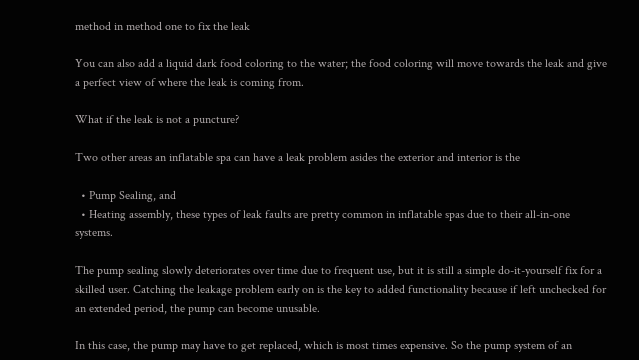method in method one to fix the leak

You can also add a liquid dark food coloring to the water; the food coloring will move towards the leak and give a perfect view of where the leak is coming from.

What if the leak is not a puncture?

Two other areas an inflatable spa can have a leak problem asides the exterior and interior is the

  • Pump Sealing, and
  • Heating assembly, these types of leak faults are pretty common in inflatable spas due to their all-in-one systems.

The pump sealing slowly deteriorates over time due to frequent use, but it is still a simple do-it-yourself fix for a skilled user. Catching the leakage problem early on is the key to added functionality because if left unchecked for an extended period, the pump can become unusable.

In this case, the pump may have to get replaced, which is most times expensive. So the pump system of an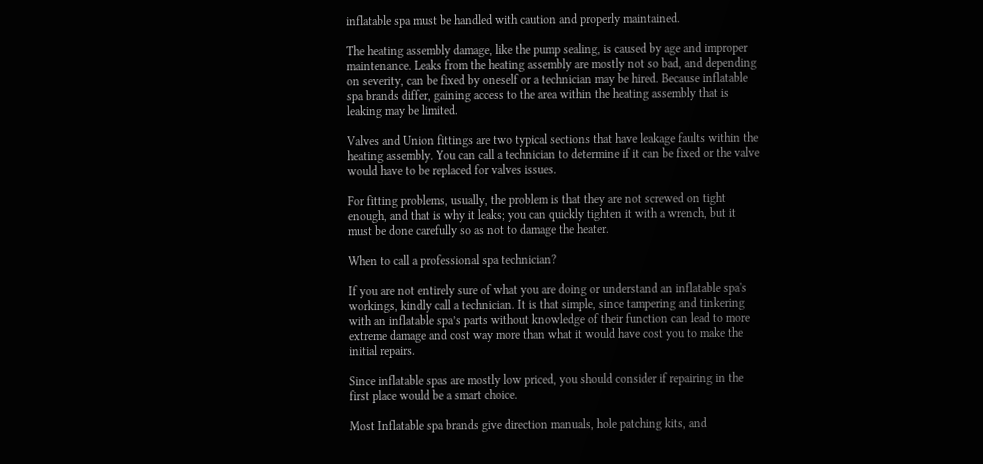inflatable spa must be handled with caution and properly maintained.

The heating assembly damage, like the pump sealing, is caused by age and improper maintenance. Leaks from the heating assembly are mostly not so bad, and depending on severity, can be fixed by oneself or a technician may be hired. Because inflatable spa brands differ, gaining access to the area within the heating assembly that is leaking may be limited.

Valves and Union fittings are two typical sections that have leakage faults within the heating assembly. You can call a technician to determine if it can be fixed or the valve would have to be replaced for valves issues.

For fitting problems, usually, the problem is that they are not screwed on tight enough, and that is why it leaks; you can quickly tighten it with a wrench, but it must be done carefully so as not to damage the heater.

When to call a professional spa technician?

If you are not entirely sure of what you are doing or understand an inflatable spa's workings, kindly call a technician. It is that simple, since tampering and tinkering with an inflatable spa’s parts without knowledge of their function can lead to more extreme damage and cost way more than what it would have cost you to make the initial repairs.

Since inflatable spas are mostly low priced, you should consider if repairing in the first place would be a smart choice.

Most Inflatable spa brands give direction manuals, hole patching kits, and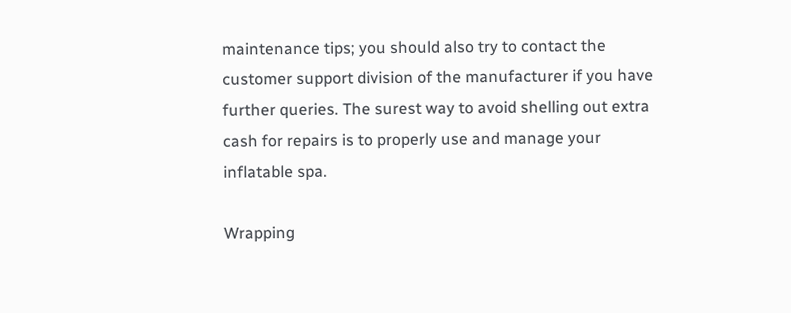maintenance tips; you should also try to contact the customer support division of the manufacturer if you have further queries. The surest way to avoid shelling out extra cash for repairs is to properly use and manage your inflatable spa.

Wrapping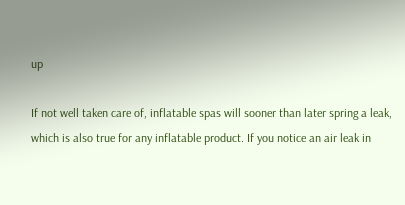up

If not well taken care of, inflatable spas will sooner than later spring a leak, which is also true for any inflatable product. If you notice an air leak in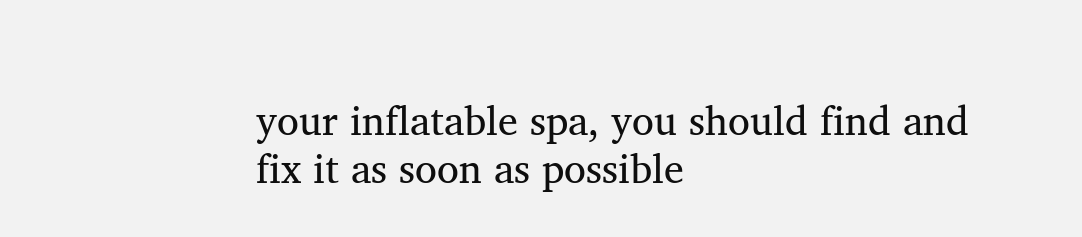your inflatable spa, you should find and fix it as soon as possible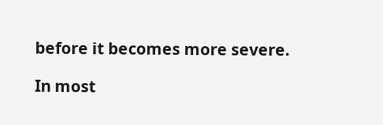before it becomes more severe.

In most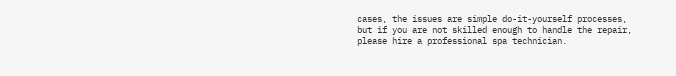cases, the issues are simple do-it-yourself processes, but if you are not skilled enough to handle the repair, please hire a professional spa technician.